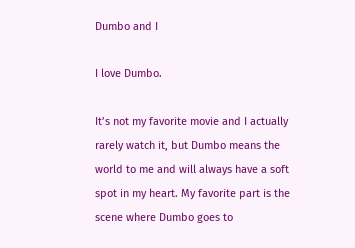Dumbo and I

I love Dumbo.

It’s not my favorite movie and I actually rarely watch it, but Dumbo means the world to me and will always have a soft spot in my heart. My favorite part is the scene where Dumbo goes to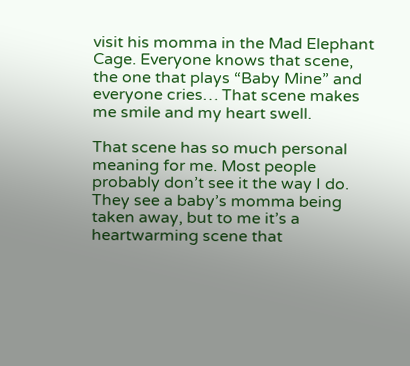visit his momma in the Mad Elephant Cage. Everyone knows that scene, the one that plays “Baby Mine” and everyone cries… That scene makes me smile and my heart swell.

That scene has so much personal meaning for me. Most people probably don’t see it the way I do. They see a baby’s momma being taken away, but to me it’s a heartwarming scene that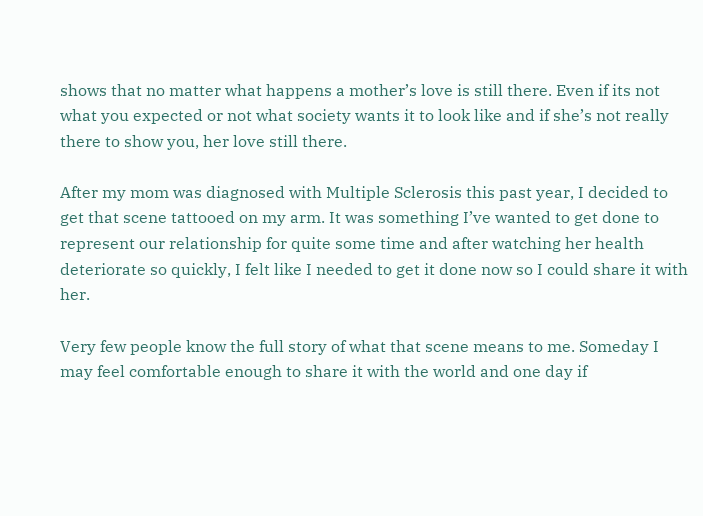shows that no matter what happens a mother’s love is still there. Even if its not what you expected or not what society wants it to look like and if she’s not really there to show you, her love still there.

After my mom was diagnosed with Multiple Sclerosis this past year, I decided to get that scene tattooed on my arm. It was something I’ve wanted to get done to represent our relationship for quite some time and after watching her health deteriorate so quickly, I felt like I needed to get it done now so I could share it with her.

Very few people know the full story of what that scene means to me. Someday I may feel comfortable enough to share it with the world and one day if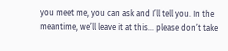you meet me, you can ask and I’ll tell you. In the meantime, we’ll leave it at this... please don’t take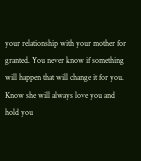your relationship with your mother for granted. You never know if something will happen that will change it for you. Know she will always love you and hold you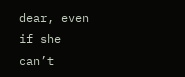dear, even if she can’t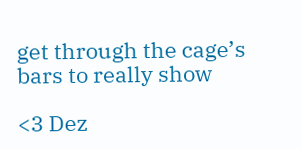get through the cage’s bars to really show

<3 Dez